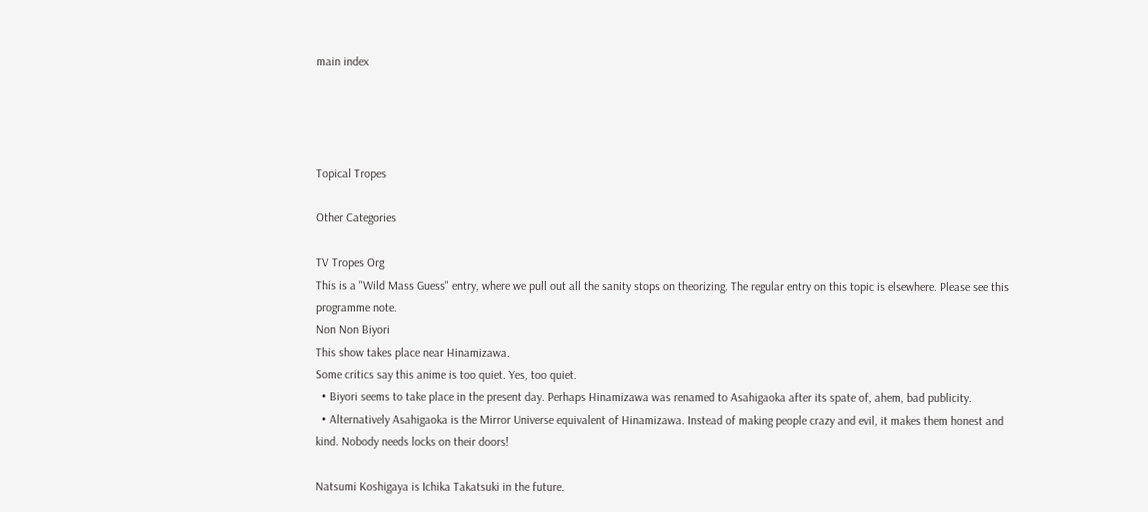main index




Topical Tropes

Other Categories

TV Tropes Org
This is a "Wild Mass Guess" entry, where we pull out all the sanity stops on theorizing. The regular entry on this topic is elsewhere. Please see this programme note.
Non Non Biyori
This show takes place near Hinamizawa.
Some critics say this anime is too quiet. Yes, too quiet.
  • Biyori seems to take place in the present day. Perhaps Hinamizawa was renamed to Asahigaoka after its spate of, ahem, bad publicity.
  • Alternatively Asahigaoka is the Mirror Universe equivalent of Hinamizawa. Instead of making people crazy and evil, it makes them honest and kind. Nobody needs locks on their doors!

Natsumi Koshigaya is Ichika Takatsuki in the future.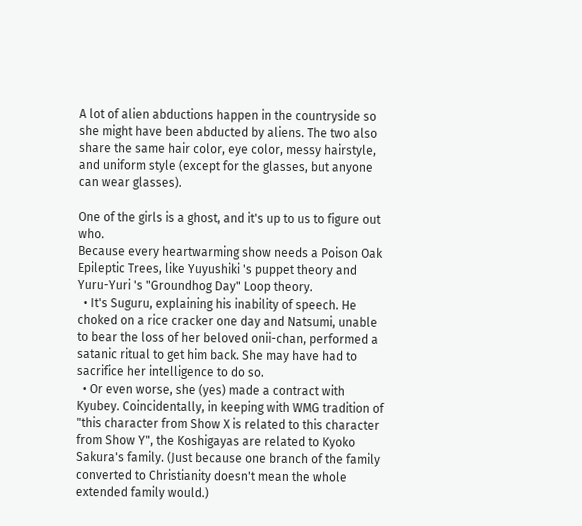A lot of alien abductions happen in the countryside so she might have been abducted by aliens. The two also share the same hair color, eye color, messy hairstyle, and uniform style (except for the glasses, but anyone can wear glasses).

One of the girls is a ghost, and it's up to us to figure out who.
Because every heartwarming show needs a Poison Oak Epileptic Trees, like Yuyushiki 's puppet theory and Yuru-Yuri 's "Groundhog Day" Loop theory.
  • It's Suguru, explaining his inability of speech. He choked on a rice cracker one day and Natsumi, unable to bear the loss of her beloved onii-chan, performed a satanic ritual to get him back. She may have had to sacrifice her intelligence to do so.
  • Or even worse, she (yes) made a contract with Kyubey. Coincidentally, in keeping with WMG tradition of "this character from Show X is related to this character from Show Y", the Koshigayas are related to Kyoko Sakura's family. (Just because one branch of the family converted to Christianity doesn't mean the whole extended family would.)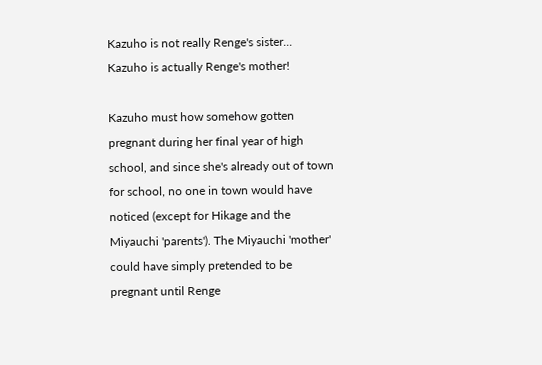Kazuho is not really Renge's sister...
Kazuho is actually Renge's mother!

Kazuho must how somehow gotten pregnant during her final year of high school, and since she's already out of town for school, no one in town would have noticed (except for Hikage and the Miyauchi 'parents'). The Miyauchi 'mother' could have simply pretended to be pregnant until Renge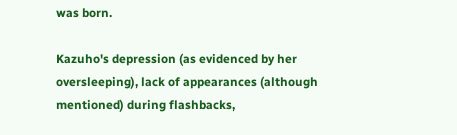was born.

Kazuho's depression (as evidenced by her oversleeping), lack of appearances (although mentioned) during flashbacks,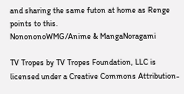and sharing the same futon at home as Renge points to this.
NonononoWMG/Anime & MangaNoragami

TV Tropes by TV Tropes Foundation, LLC is licensed under a Creative Commons Attribution-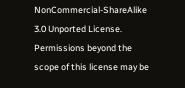NonCommercial-ShareAlike 3.0 Unported License.
Permissions beyond the scope of this license may be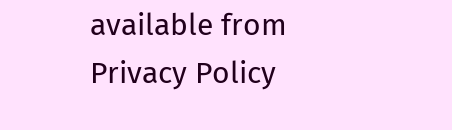available from
Privacy Policy